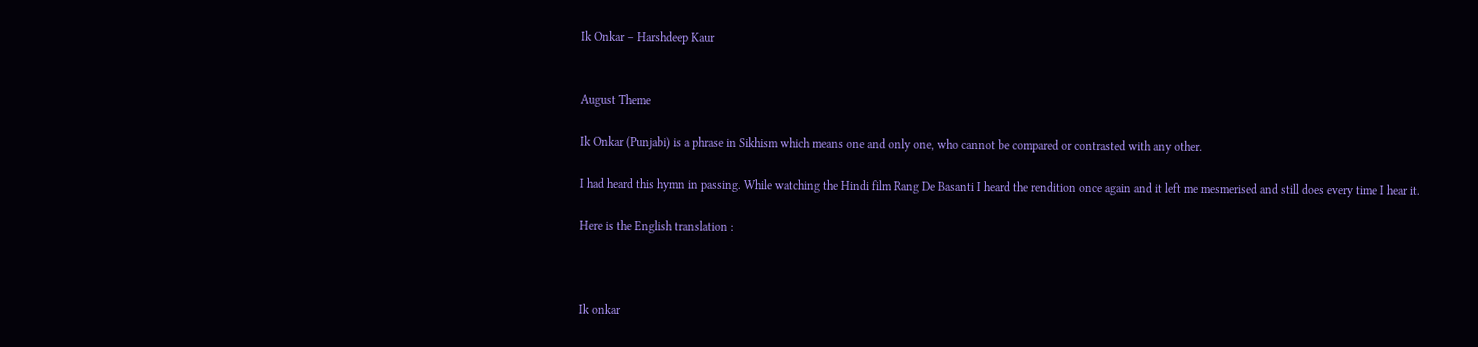Ik Onkar – Harshdeep Kaur


August Theme

Ik Onkar (Punjabi) is a phrase in Sikhism which means one and only one, who cannot be compared or contrasted with any other.

I had heard this hymn in passing. While watching the Hindi film Rang De Basanti I heard the rendition once again and it left me mesmerised and still does every time I hear it.

Here is the English translation :



Ik onkar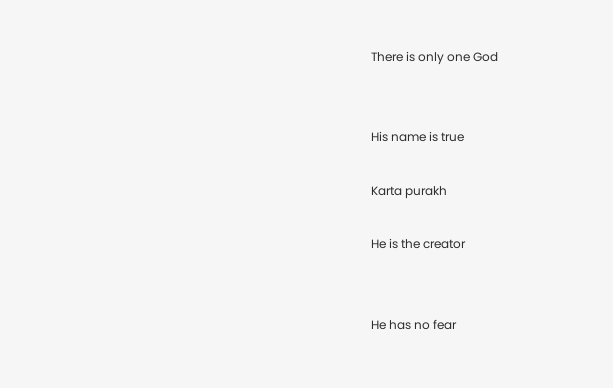There is only one God


His name is true

Karta purakh

He is the creator


He has no fear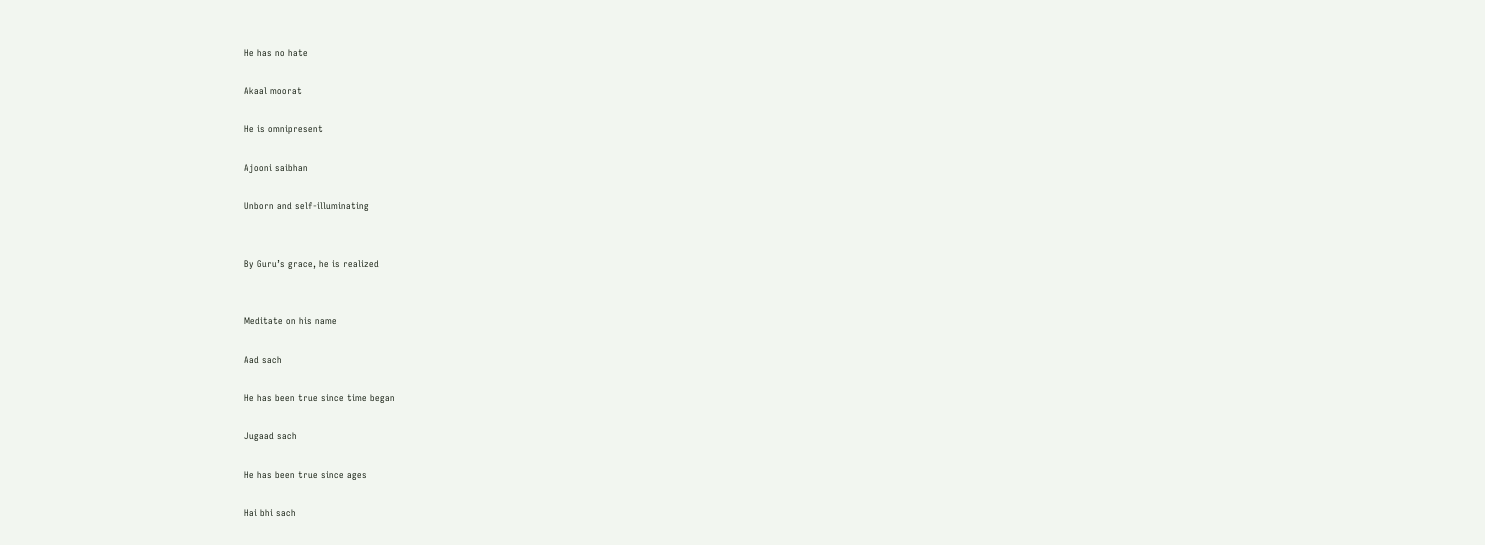He has no hate

Akaal moorat

He is omnipresent

Ajooni saibhan

Unborn and self-illuminating


By Guru’s grace, he is realized


Meditate on his name

Aad sach

He has been true since time began

Jugaad sach

He has been true since ages

Hai bhi sach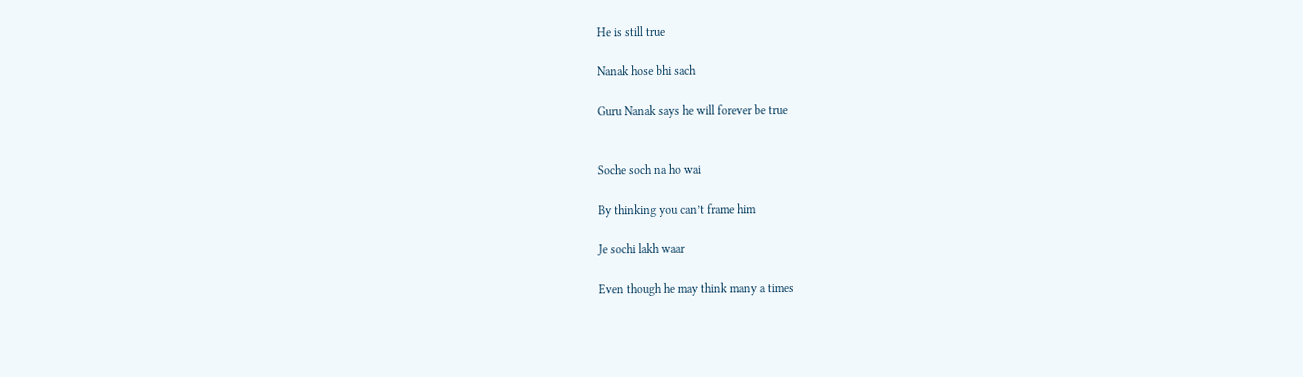He is still true

Nanak hose bhi sach

Guru Nanak says he will forever be true


Soche soch na ho wai

By thinking you can’t frame him

Je sochi lakh waar

Even though he may think many a times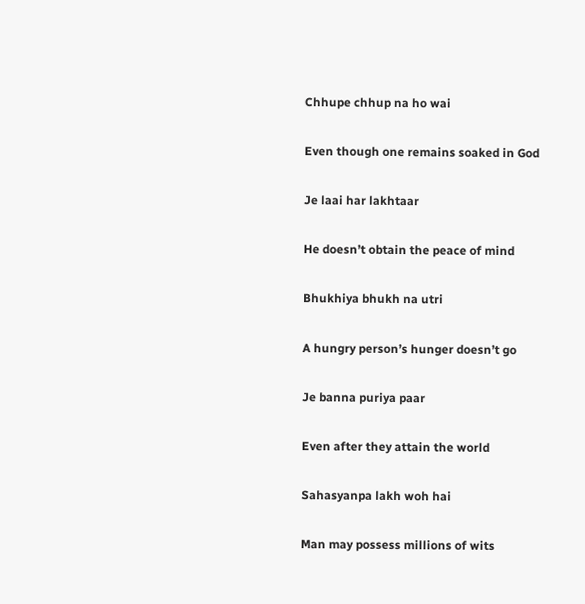Chhupe chhup na ho wai

Even though one remains soaked in God

Je laai har lakhtaar

He doesn’t obtain the peace of mind

Bhukhiya bhukh na utri

A hungry person’s hunger doesn’t go

Je banna puriya paar

Even after they attain the world

Sahasyanpa lakh woh hai

Man may possess millions of wits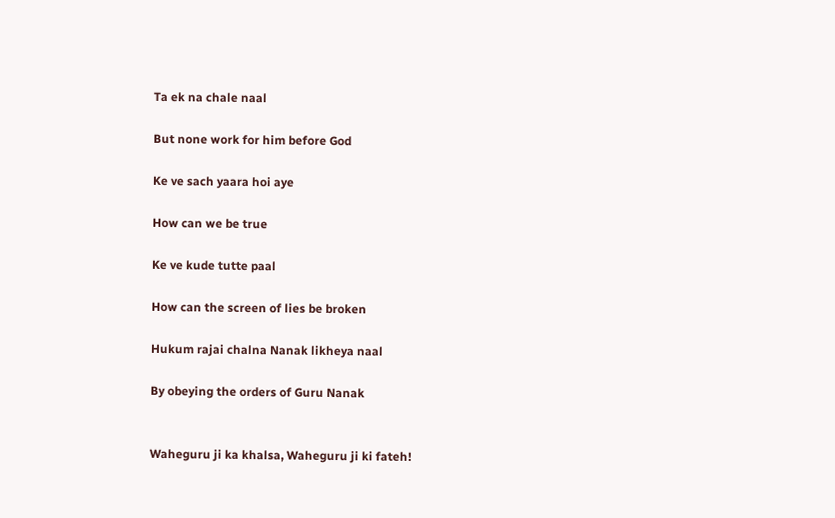Ta ek na chale naal

But none work for him before God

Ke ve sach yaara hoi aye

How can we be true

Ke ve kude tutte paal

How can the screen of lies be broken

Hukum rajai chalna Nanak likheya naal

By obeying the orders of Guru Nanak


Waheguru ji ka khalsa, Waheguru ji ki fateh!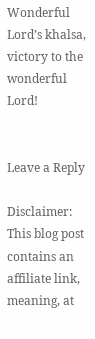Wonderful Lord’s khalsa, victory to the wonderful Lord!


Leave a Reply

Disclaimer: This blog post contains an affiliate link, meaning, at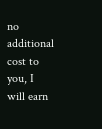no additional cost to you, I will earn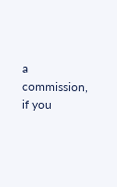a commission, if you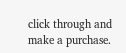click through and make a purchase.